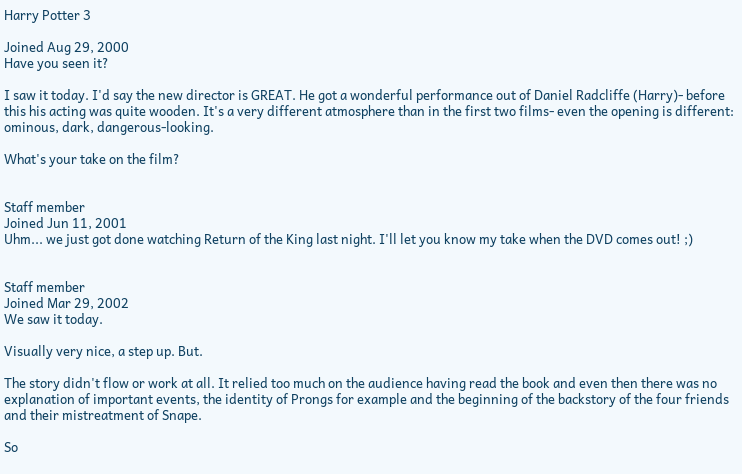Harry Potter 3

Joined Aug 29, 2000
Have you seen it?

I saw it today. I'd say the new director is GREAT. He got a wonderful performance out of Daniel Radcliffe (Harry)- before this his acting was quite wooden. It's a very different atmosphere than in the first two films- even the opening is different: ominous, dark, dangerous-looking.

What's your take on the film?


Staff member
Joined Jun 11, 2001
Uhm... we just got done watching Return of the King last night. I'll let you know my take when the DVD comes out! ;)


Staff member
Joined Mar 29, 2002
We saw it today.

Visually very nice, a step up. But.

The story didn't flow or work at all. It relied too much on the audience having read the book and even then there was no explanation of important events, the identity of Prongs for example and the beginning of the backstory of the four friends and their mistreatment of Snape.

So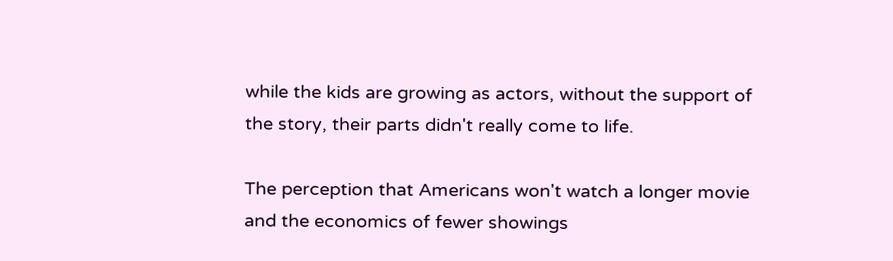while the kids are growing as actors, without the support of the story, their parts didn't really come to life.

The perception that Americans won't watch a longer movie and the economics of fewer showings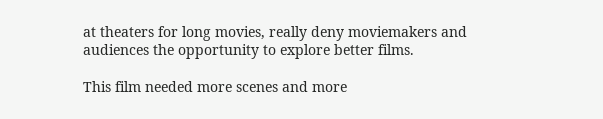at theaters for long movies, really deny moviemakers and audiences the opportunity to explore better films.

This film needed more scenes and more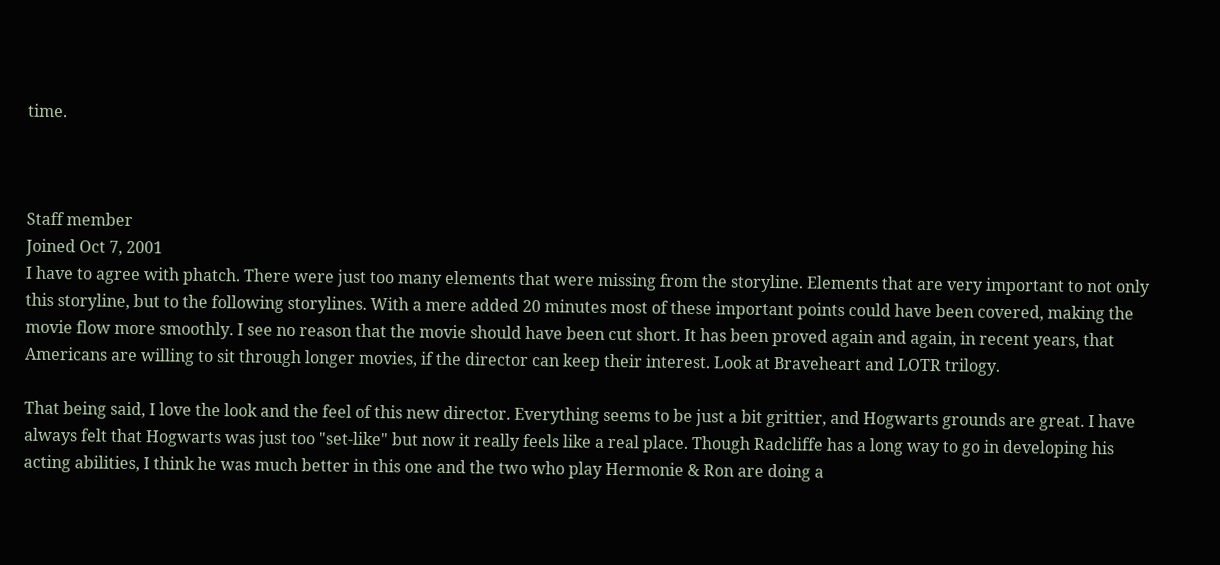time.



Staff member
Joined Oct 7, 2001
I have to agree with phatch. There were just too many elements that were missing from the storyline. Elements that are very important to not only this storyline, but to the following storylines. With a mere added 20 minutes most of these important points could have been covered, making the movie flow more smoothly. I see no reason that the movie should have been cut short. It has been proved again and again, in recent years, that Americans are willing to sit through longer movies, if the director can keep their interest. Look at Braveheart and LOTR trilogy.

That being said, I love the look and the feel of this new director. Everything seems to be just a bit grittier, and Hogwarts grounds are great. I have always felt that Hogwarts was just too "set-like" but now it really feels like a real place. Though Radcliffe has a long way to go in developing his acting abilities, I think he was much better in this one and the two who play Hermonie & Ron are doing a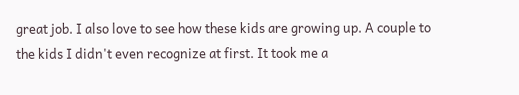great job. I also love to see how these kids are growing up. A couple to the kids I didn't even recognize at first. It took me a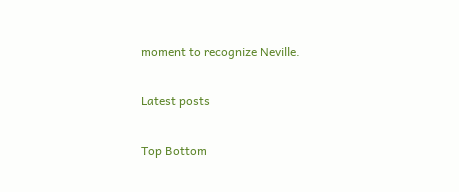moment to recognize Neville.

Latest posts

Top Bottom